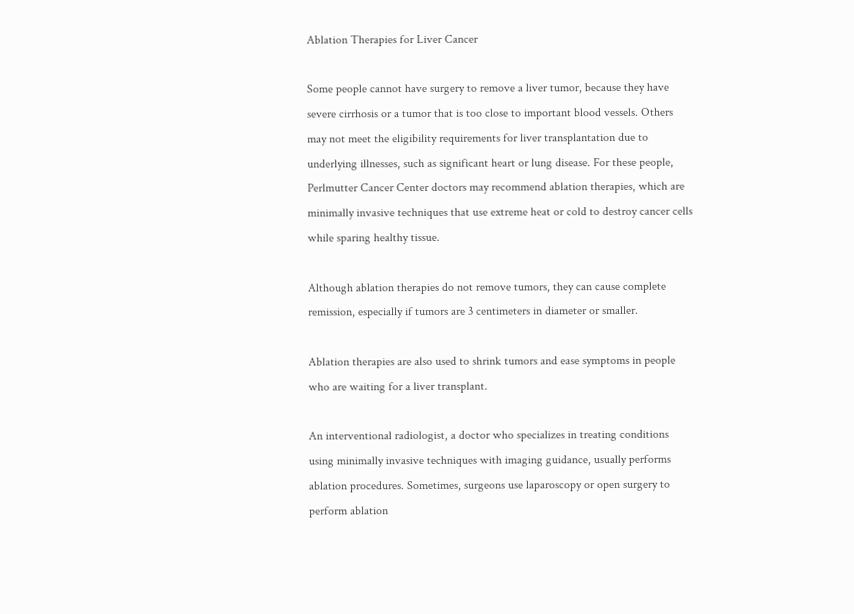Ablation Therapies for Liver Cancer

Some people cannot have surgery to remove a liver tumor, because they have severe cirrhosis or a tumor that is too close to important blood vessels. Others may not meet the eligibility requirements for liver transplantation due to underlying illnesses, such as significant heart or lung disease. For these people, Perlmutter Cancer Center doctors may recommend ablation therapies, which are minimally invasive techniques that use extreme heat or cold to destroy cancer cells while sparing healthy tissue.

Although ablation therapies do not remove tumors, they can cause complete remission, especially if tumors are 3 centimeters in diameter or smaller.

Ablation therapies are also used to shrink tumors and ease symptoms in people who are waiting for a liver transplant.

An interventional radiologist, a doctor who specializes in treating conditions using minimally invasive techniques with imaging guidance, usually performs ablation procedures. Sometimes, surgeons use laparoscopy or open surgery to perform ablation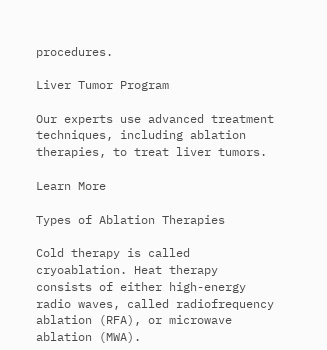procedures.

Liver Tumor Program

Our experts use advanced treatment techniques, including ablation therapies, to treat liver tumors.

Learn More

Types of Ablation Therapies

Cold therapy is called cryoablation. Heat therapy consists of either high-energy radio waves, called radiofrequency ablation (RFA), or microwave ablation (MWA).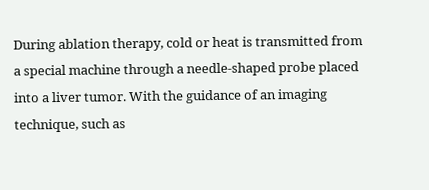During ablation therapy, cold or heat is transmitted from a special machine through a needle-shaped probe placed into a liver tumor. With the guidance of an imaging technique, such as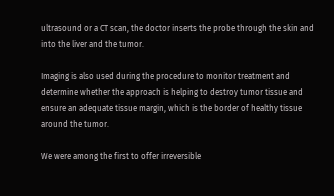ultrasound or a CT scan, the doctor inserts the probe through the skin and into the liver and the tumor.

Imaging is also used during the procedure to monitor treatment and determine whether the approach is helping to destroy tumor tissue and ensure an adequate tissue margin, which is the border of healthy tissue around the tumor.

We were among the first to offer irreversible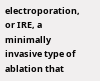electroporation, or IRE, a minimally invasive type of ablation that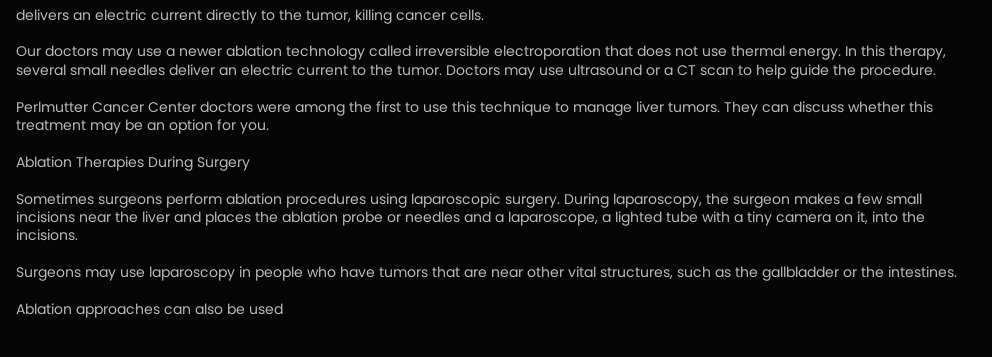delivers an electric current directly to the tumor, killing cancer cells.

Our doctors may use a newer ablation technology called irreversible electroporation that does not use thermal energy. In this therapy, several small needles deliver an electric current to the tumor. Doctors may use ultrasound or a CT scan to help guide the procedure.

Perlmutter Cancer Center doctors were among the first to use this technique to manage liver tumors. They can discuss whether this treatment may be an option for you.

Ablation Therapies During Surgery

Sometimes surgeons perform ablation procedures using laparoscopic surgery. During laparoscopy, the surgeon makes a few small incisions near the liver and places the ablation probe or needles and a laparoscope, a lighted tube with a tiny camera on it, into the incisions.

Surgeons may use laparoscopy in people who have tumors that are near other vital structures, such as the gallbladder or the intestines.

Ablation approaches can also be used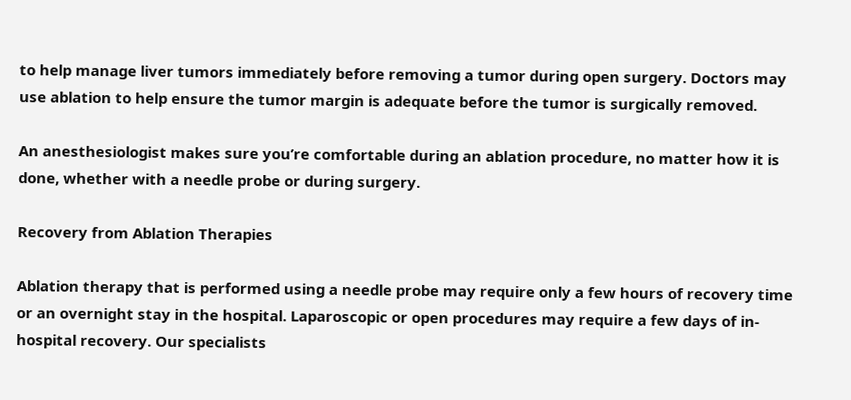to help manage liver tumors immediately before removing a tumor during open surgery. Doctors may use ablation to help ensure the tumor margin is adequate before the tumor is surgically removed.

An anesthesiologist makes sure you’re comfortable during an ablation procedure, no matter how it is done, whether with a needle probe or during surgery.

Recovery from Ablation Therapies

Ablation therapy that is performed using a needle probe may require only a few hours of recovery time or an overnight stay in the hospital. Laparoscopic or open procedures may require a few days of in-hospital recovery. Our specialists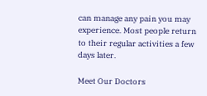can manage any pain you may experience. Most people return to their regular activities a few days later.

Meet Our Doctors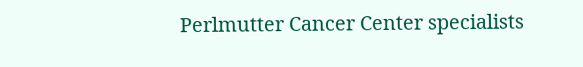Perlmutter Cancer Center specialists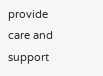provide care and support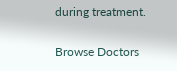during treatment.

Browse Doctors